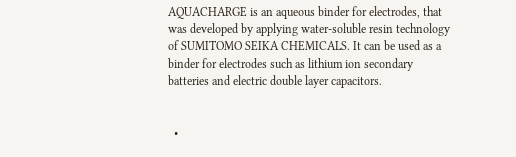AQUACHARGE is an aqueous binder for electrodes, that was developed by applying water-soluble resin technology of SUMITOMO SEIKA CHEMICALS. It can be used as a binder for electrodes such as lithium ion secondary batteries and electric double layer capacitors.


  •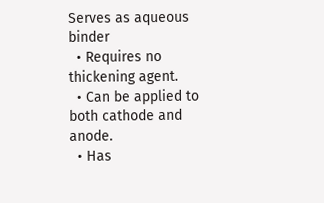Serves as aqueous binder
  • Requires no thickening agent.
  • Can be applied to both cathode and anode.
  • Has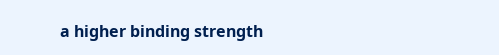a higher binding strength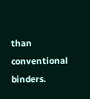than conventional binders.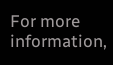For more information,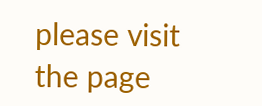please visit the page